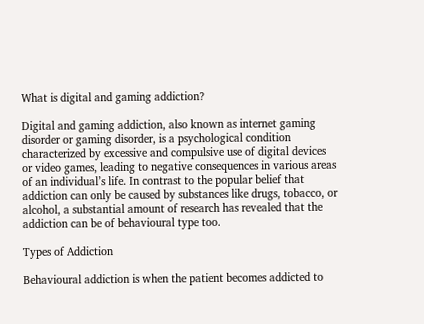What is digital and gaming addiction?

Digital and gaming addiction, also known as internet gaming disorder or gaming disorder, is a psychological condition characterized by excessive and compulsive use of digital devices or video games, leading to negative consequences in various areas of an individual’s life. In contrast to the popular belief that addiction can only be caused by substances like drugs, tobacco, or alcohol, a substantial amount of research has revealed that the addiction can be of behavioural type too.

Types of Addiction

Behavioural addiction is when the patient becomes addicted to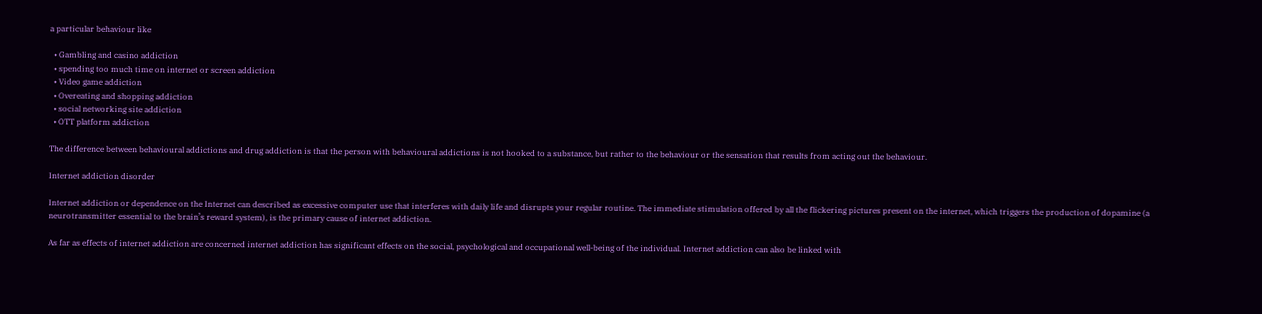a particular behaviour like

  • Gambling and casino addiction
  • spending too much time on internet or screen addiction
  • Video game addiction
  • Overeating and shopping addiction
  • social networking site addiction
  • OTT platform addiction

The difference between behavioural addictions and drug addiction is that the person with behavioural addictions is not hooked to a substance, but rather to the behaviour or the sensation that results from acting out the behaviour.

Internet addiction disorder

Internet addiction or dependence on the Internet can described as excessive computer use that interferes with daily life and disrupts your regular routine. The immediate stimulation offered by all the flickering pictures present on the internet, which triggers the production of dopamine (a neurotransmitter essential to the brain’s reward system), is the primary cause of internet addiction.

As far as effects of internet addiction are concerned internet addiction has significant effects on the social, psychological and occupational well-being of the individual. Internet addiction can also be linked with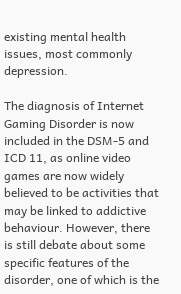existing mental health issues, most commonly depression.

The diagnosis of Internet Gaming Disorder is now included in the DSM-5 and ICD 11, as online video games are now widely believed to be activities that may be linked to addictive behaviour. However, there is still debate about some specific features of the disorder, one of which is the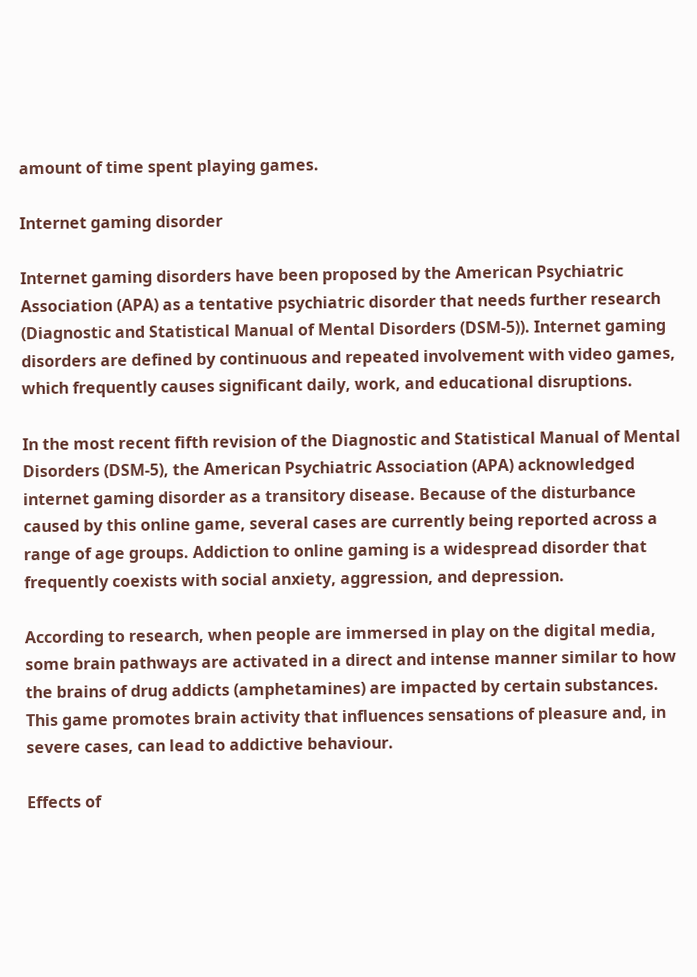amount of time spent playing games.

Internet gaming disorder

Internet gaming disorders have been proposed by the American Psychiatric Association (APA) as a tentative psychiatric disorder that needs further research (Diagnostic and Statistical Manual of Mental Disorders (DSM-5)). Internet gaming disorders are defined by continuous and repeated involvement with video games, which frequently causes significant daily, work, and educational disruptions.

In the most recent fifth revision of the Diagnostic and Statistical Manual of Mental Disorders (DSM-5), the American Psychiatric Association (APA) acknowledged internet gaming disorder as a transitory disease. Because of the disturbance caused by this online game, several cases are currently being reported across a range of age groups. Addiction to online gaming is a widespread disorder that frequently coexists with social anxiety, aggression, and depression.

According to research, when people are immersed in play on the digital media, some brain pathways are activated in a direct and intense manner similar to how the brains of drug addicts (amphetamines) are impacted by certain substances. This game promotes brain activity that influences sensations of pleasure and, in severe cases, can lead to addictive behaviour.

Effects of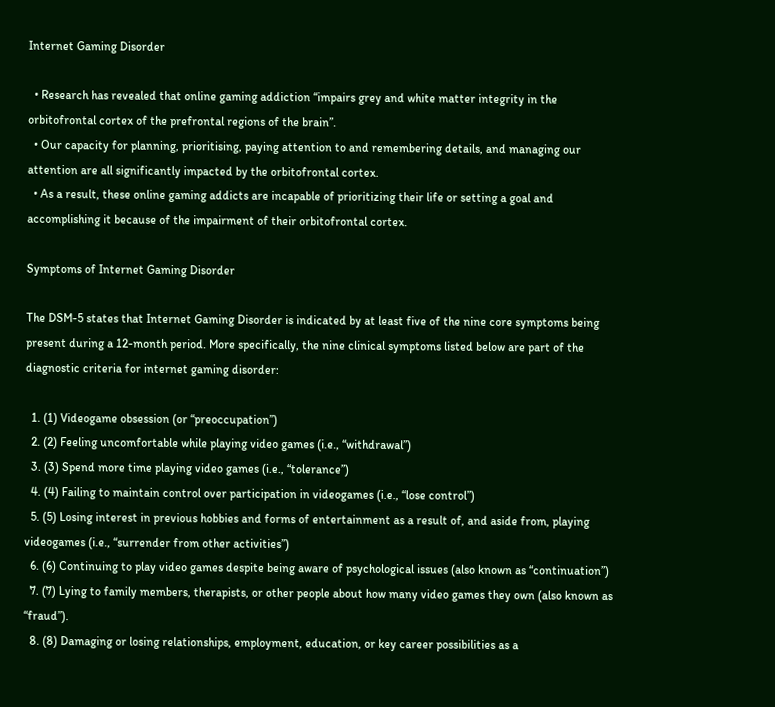Internet Gaming Disorder

  • Research has revealed that online gaming addiction “impairs grey and white matter integrity in the orbitofrontal cortex of the prefrontal regions of the brain”.
  • Our capacity for planning, prioritising, paying attention to and remembering details, and managing our attention are all significantly impacted by the orbitofrontal cortex.
  • As a result, these online gaming addicts are incapable of prioritizing their life or setting a goal and accomplishing it because of the impairment of their orbitofrontal cortex.

Symptoms of Internet Gaming Disorder

The DSM-5 states that Internet Gaming Disorder is indicated by at least five of the nine core symptoms being present during a 12-month period. More specifically, the nine clinical symptoms listed below are part of the diagnostic criteria for internet gaming disorder:

  1. (1) Videogame obsession (or “preoccupation”)
  2. (2) Feeling uncomfortable while playing video games (i.e., “withdrawal”)
  3. (3) Spend more time playing video games (i.e., “tolerance”)
  4. (4) Failing to maintain control over participation in videogames (i.e., “lose control”)
  5. (5) Losing interest in previous hobbies and forms of entertainment as a result of, and aside from, playing videogames (i.e., “surrender from other activities”)
  6. (6) Continuing to play video games despite being aware of psychological issues (also known as “continuation”)
  7. (7) Lying to family members, therapists, or other people about how many video games they own (also known as “fraud”).
  8. (8) Damaging or losing relationships, employment, education, or key career possibilities as a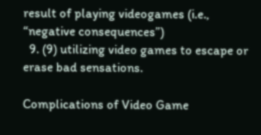result of playing videogames (i.e., “negative consequences”)
  9. (9) utilizing video games to escape or erase bad sensations.

Complications of Video Game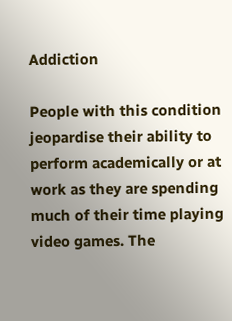Addiction

People with this condition jeopardise their ability to perform academically or at work as they are spending much of their time playing video games. The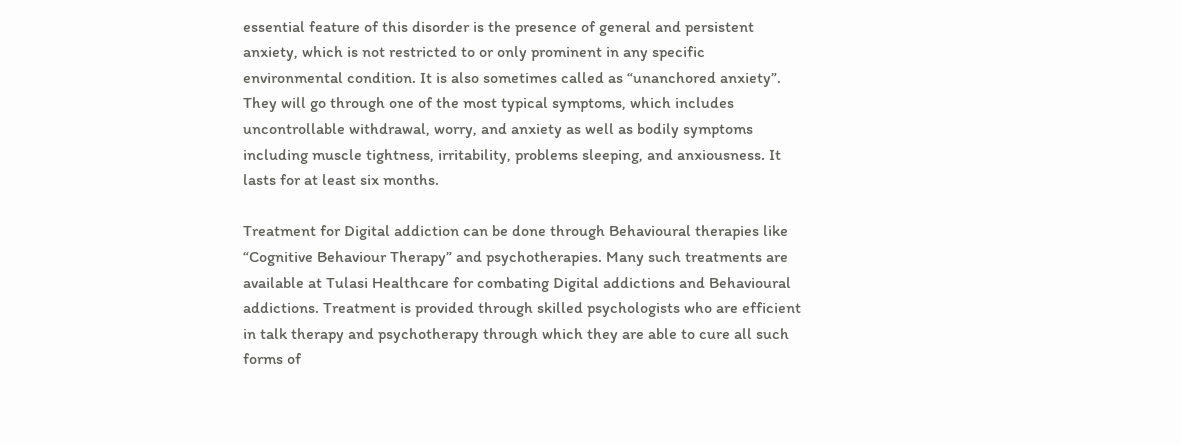essential feature of this disorder is the presence of general and persistent anxiety, which is not restricted to or only prominent in any specific environmental condition. It is also sometimes called as “unanchored anxiety”. They will go through one of the most typical symptoms, which includes uncontrollable withdrawal, worry, and anxiety as well as bodily symptoms including muscle tightness, irritability, problems sleeping, and anxiousness. It lasts for at least six months.

Treatment for Digital addiction can be done through Behavioural therapies like “Cognitive Behaviour Therapy” and psychotherapies. Many such treatments are available at Tulasi Healthcare for combating Digital addictions and Behavioural addictions. Treatment is provided through skilled psychologists who are efficient in talk therapy and psychotherapy through which they are able to cure all such forms of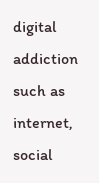digital addiction such as internet, social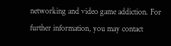networking and video game addiction. For further information, you may contact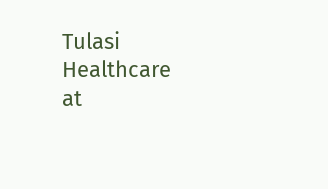Tulasi Healthcare at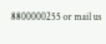8800000255 or mail us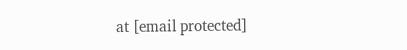at [email protected]